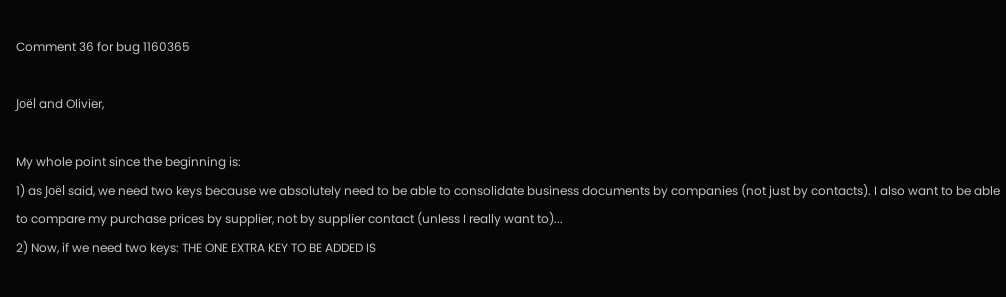Comment 36 for bug 1160365

Joël and Olivier,

My whole point since the beginning is:
1) as Joël said, we need two keys because we absolutely need to be able to consolidate business documents by companies (not just by contacts). I also want to be able to compare my purchase prices by supplier, not by supplier contact (unless I really want to)...
2) Now, if we need two keys: THE ONE EXTRA KEY TO BE ADDED IS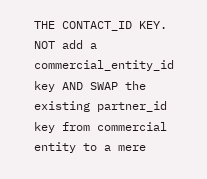THE CONTACT_ID KEY. NOT add a commercial_entity_id key AND SWAP the existing partner_id key from commercial entity to a mere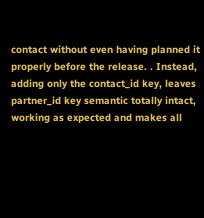contact without even having planned it properly before the release. . Instead, adding only the contact_id key, leaves partner_id key semantic totally intact, working as expected and makes all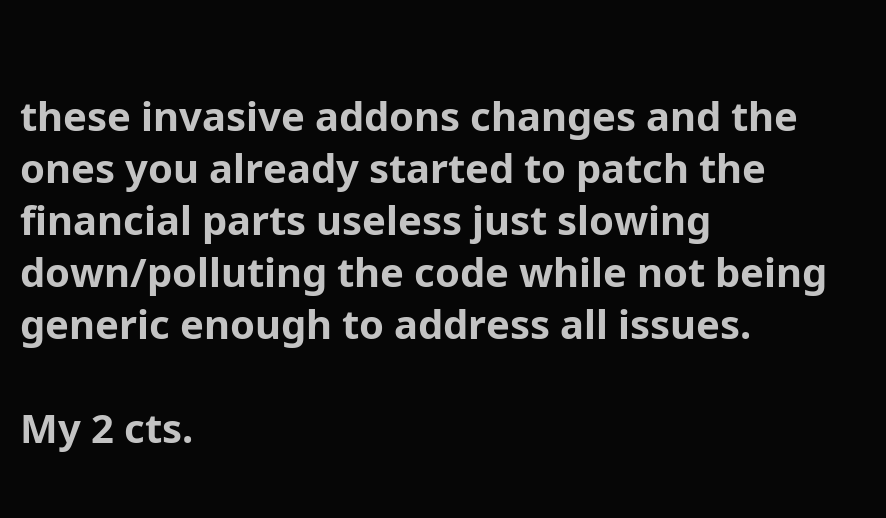these invasive addons changes and the ones you already started to patch the financial parts useless just slowing down/polluting the code while not being generic enough to address all issues.

My 2 cts.